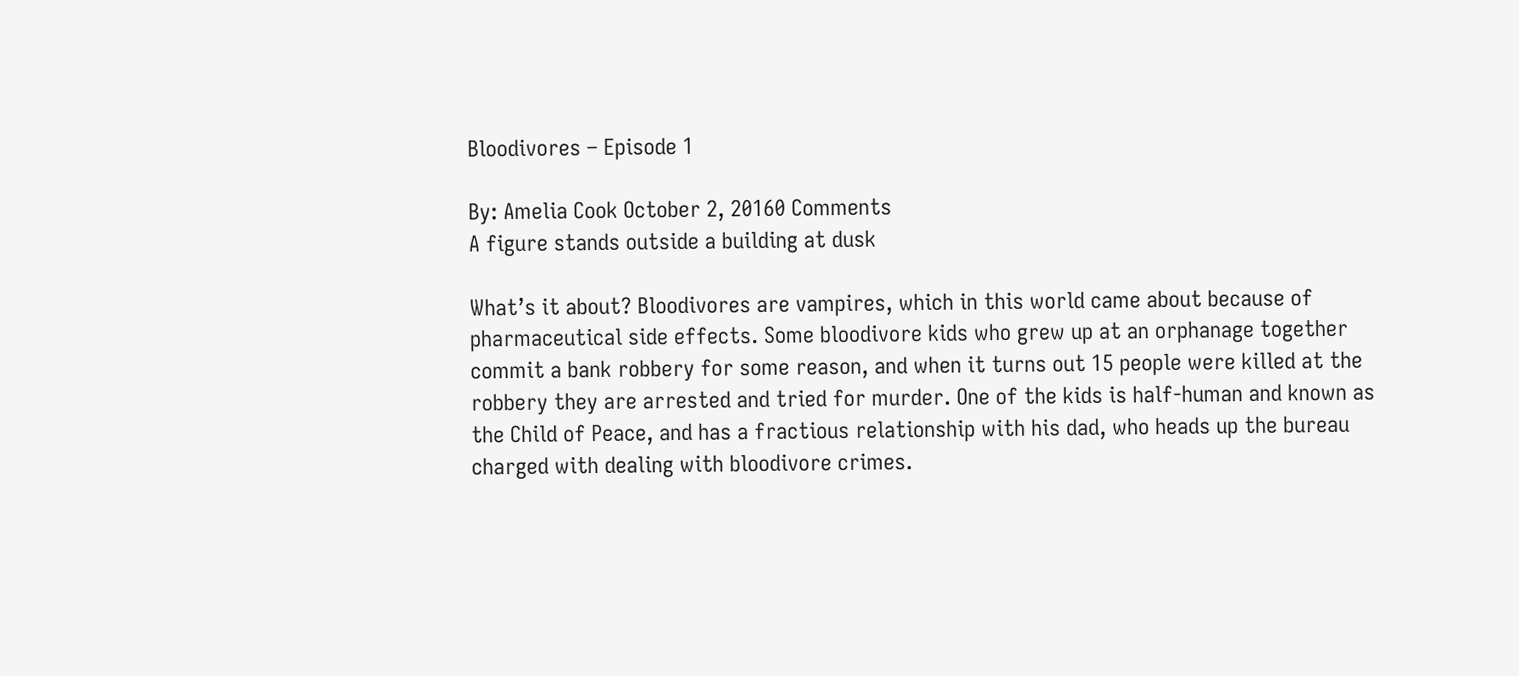Bloodivores – Episode 1

By: Amelia Cook October 2, 20160 Comments
A figure stands outside a building at dusk

What’s it about? Bloodivores are vampires, which in this world came about because of pharmaceutical side effects. Some bloodivore kids who grew up at an orphanage together commit a bank robbery for some reason, and when it turns out 15 people were killed at the robbery they are arrested and tried for murder. One of the kids is half-human and known as the Child of Peace, and has a fractious relationship with his dad, who heads up the bureau charged with dealing with bloodivore crimes.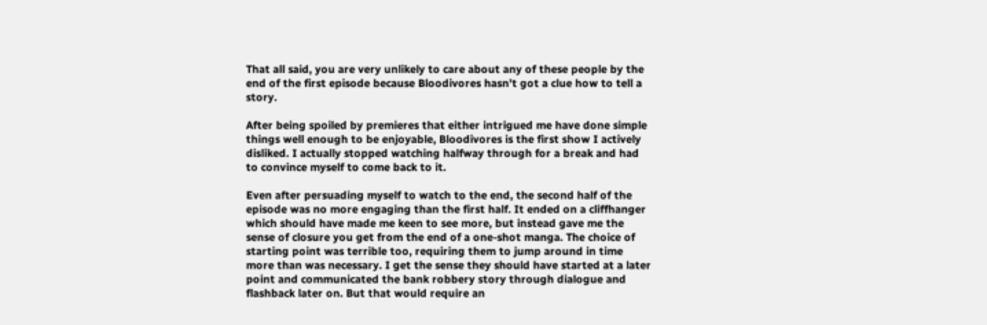That all said, you are very unlikely to care about any of these people by the end of the first episode because Bloodivores hasn’t got a clue how to tell a story.

After being spoiled by premieres that either intrigued me have done simple things well enough to be enjoyable, Bloodivores is the first show I actively disliked. I actually stopped watching halfway through for a break and had to convince myself to come back to it.

Even after persuading myself to watch to the end, the second half of the episode was no more engaging than the first half. It ended on a cliffhanger which should have made me keen to see more, but instead gave me the sense of closure you get from the end of a one-shot manga. The choice of starting point was terrible too, requiring them to jump around in time more than was necessary. I get the sense they should have started at a later point and communicated the bank robbery story through dialogue and flashback later on. But that would require an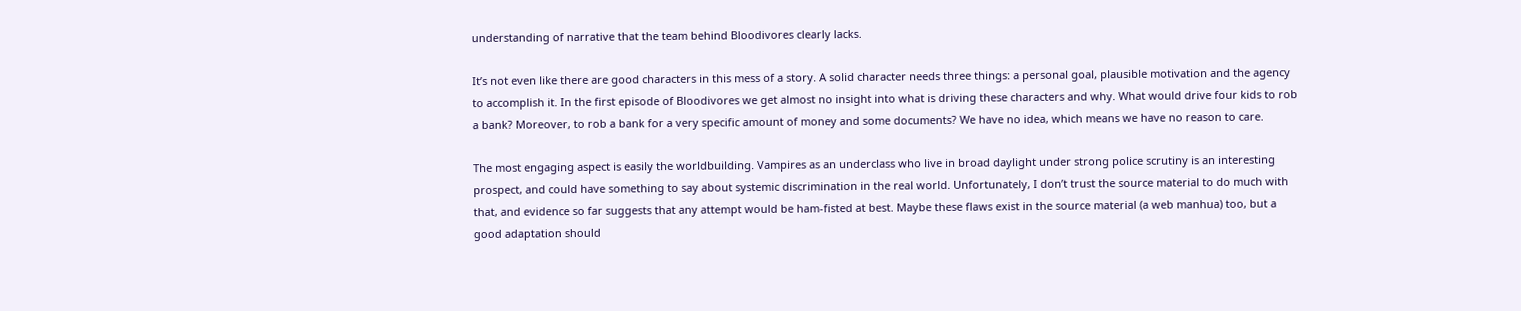understanding of narrative that the team behind Bloodivores clearly lacks.

It’s not even like there are good characters in this mess of a story. A solid character needs three things: a personal goal, plausible motivation and the agency to accomplish it. In the first episode of Bloodivores we get almost no insight into what is driving these characters and why. What would drive four kids to rob a bank? Moreover, to rob a bank for a very specific amount of money and some documents? We have no idea, which means we have no reason to care.

The most engaging aspect is easily the worldbuilding. Vampires as an underclass who live in broad daylight under strong police scrutiny is an interesting prospect, and could have something to say about systemic discrimination in the real world. Unfortunately, I don’t trust the source material to do much with that, and evidence so far suggests that any attempt would be ham-fisted at best. Maybe these flaws exist in the source material (a web manhua) too, but a good adaptation should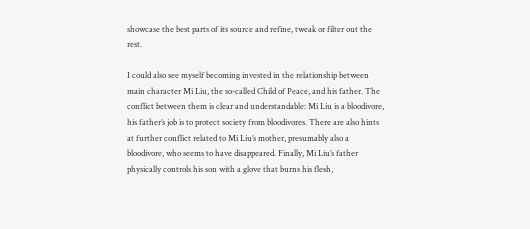showcase the best parts of its source and refine, tweak or filter out the rest.

I could also see myself becoming invested in the relationship between main character Mi Liu, the so-called Child of Peace, and his father. The conflict between them is clear and understandable: Mi Liu is a bloodivore, his father’s job is to protect society from bloodivores. There are also hints at further conflict related to Mi Liu’s mother, presumably also a bloodivore, who seems to have disappeared. Finally, Mi Liu’s father physically controls his son with a glove that burns his flesh,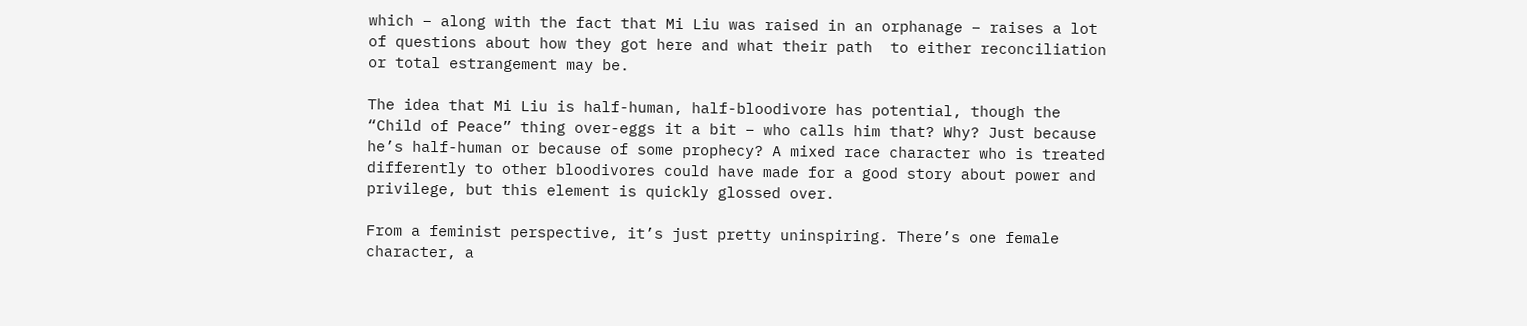which – along with the fact that Mi Liu was raised in an orphanage – raises a lot of questions about how they got here and what their path  to either reconciliation or total estrangement may be.

The idea that Mi Liu is half-human, half-bloodivore has potential, though the “Child of Peace” thing over-eggs it a bit – who calls him that? Why? Just because he’s half-human or because of some prophecy? A mixed race character who is treated differently to other bloodivores could have made for a good story about power and privilege, but this element is quickly glossed over.

From a feminist perspective, it’s just pretty uninspiring. There’s one female character, a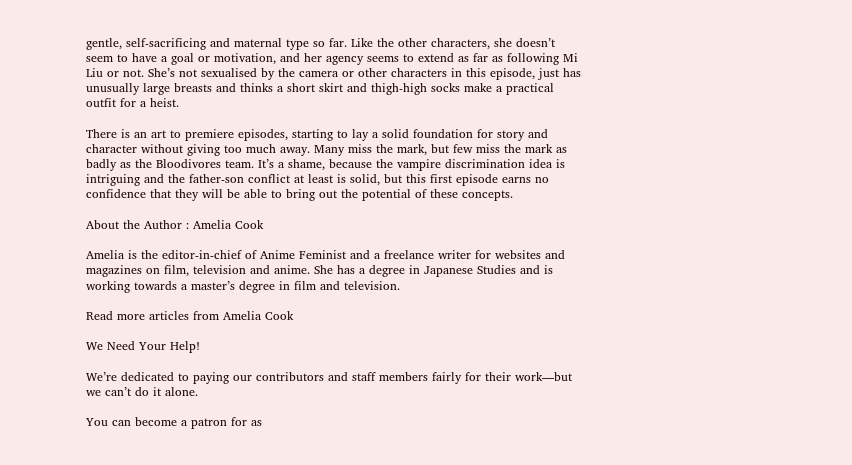gentle, self-sacrificing and maternal type so far. Like the other characters, she doesn’t seem to have a goal or motivation, and her agency seems to extend as far as following Mi Liu or not. She’s not sexualised by the camera or other characters in this episode, just has unusually large breasts and thinks a short skirt and thigh-high socks make a practical outfit for a heist.

There is an art to premiere episodes, starting to lay a solid foundation for story and character without giving too much away. Many miss the mark, but few miss the mark as badly as the Bloodivores team. It’s a shame, because the vampire discrimination idea is intriguing and the father-son conflict at least is solid, but this first episode earns no confidence that they will be able to bring out the potential of these concepts.

About the Author : Amelia Cook

Amelia is the editor-in-chief of Anime Feminist and a freelance writer for websites and magazines on film, television and anime. She has a degree in Japanese Studies and is working towards a master’s degree in film and television.

Read more articles from Amelia Cook

We Need Your Help!

We’re dedicated to paying our contributors and staff members fairly for their work—but we can’t do it alone.

You can become a patron for as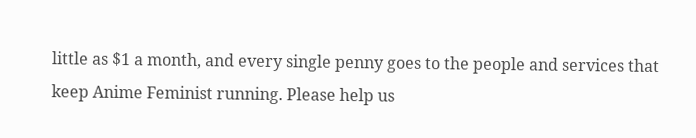little as $1 a month, and every single penny goes to the people and services that keep Anime Feminist running. Please help us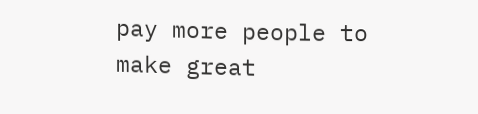pay more people to make great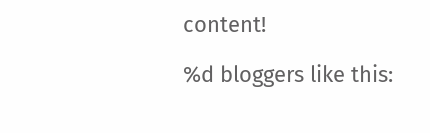content!

%d bloggers like this: